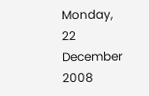Monday, 22 December 2008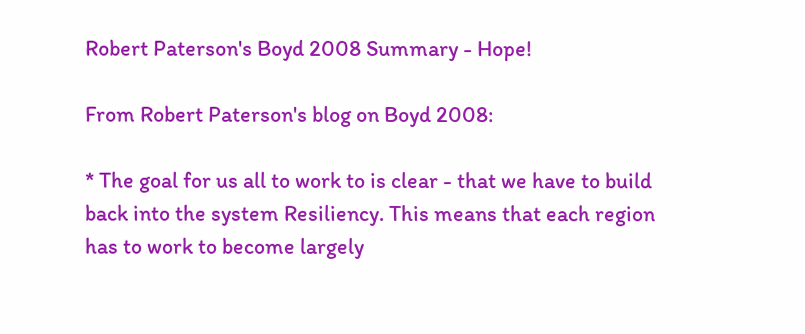Robert Paterson's Boyd 2008 Summary - Hope!

From Robert Paterson's blog on Boyd 2008:

* The goal for us all to work to is clear - that we have to build back into the system Resiliency. This means that each region has to work to become largely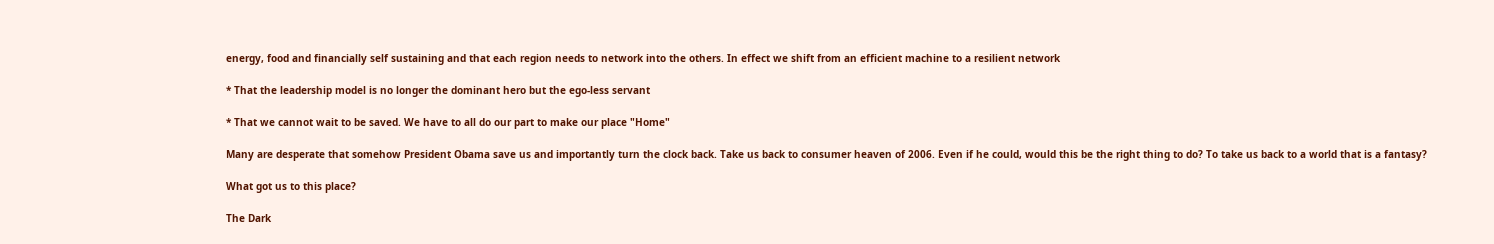energy, food and financially self sustaining and that each region needs to network into the others. In effect we shift from an efficient machine to a resilient network

* That the leadership model is no longer the dominant hero but the ego-less servant

* That we cannot wait to be saved. We have to all do our part to make our place "Home"

Many are desperate that somehow President Obama save us and importantly turn the clock back. Take us back to consumer heaven of 2006. Even if he could, would this be the right thing to do? To take us back to a world that is a fantasy?

What got us to this place?

The Dark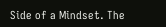Side of a Mindset. The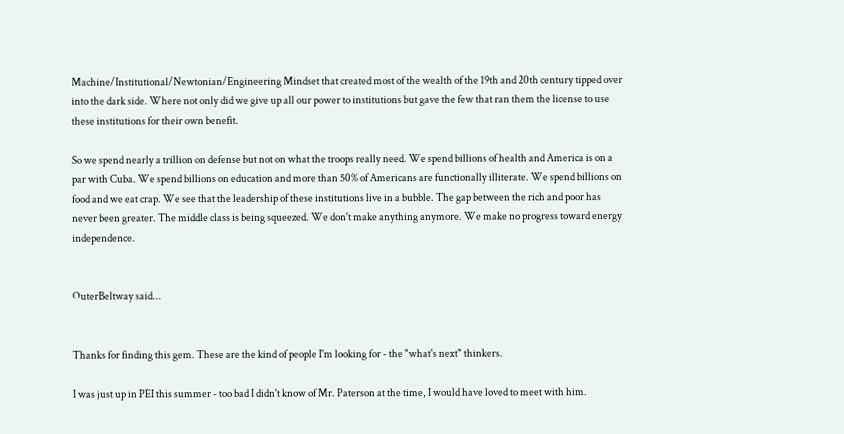Machine/Institutional/Newtonian/Engineering Mindset that created most of the wealth of the 19th and 20th century tipped over into the dark side. Where not only did we give up all our power to institutions but gave the few that ran them the license to use these institutions for their own benefit.

So we spend nearly a trillion on defense but not on what the troops really need. We spend billions of health and America is on a par with Cuba. We spend billions on education and more than 50% of Americans are functionally illiterate. We spend billions on food and we eat crap. We see that the leadership of these institutions live in a bubble. The gap between the rich and poor has never been greater. The middle class is being squeezed. We don't make anything anymore. We make no progress toward energy independence.


OuterBeltway said...


Thanks for finding this gem. These are the kind of people I'm looking for - the "what's next" thinkers.

I was just up in PEI this summer - too bad I didn't know of Mr. Paterson at the time, I would have loved to meet with him.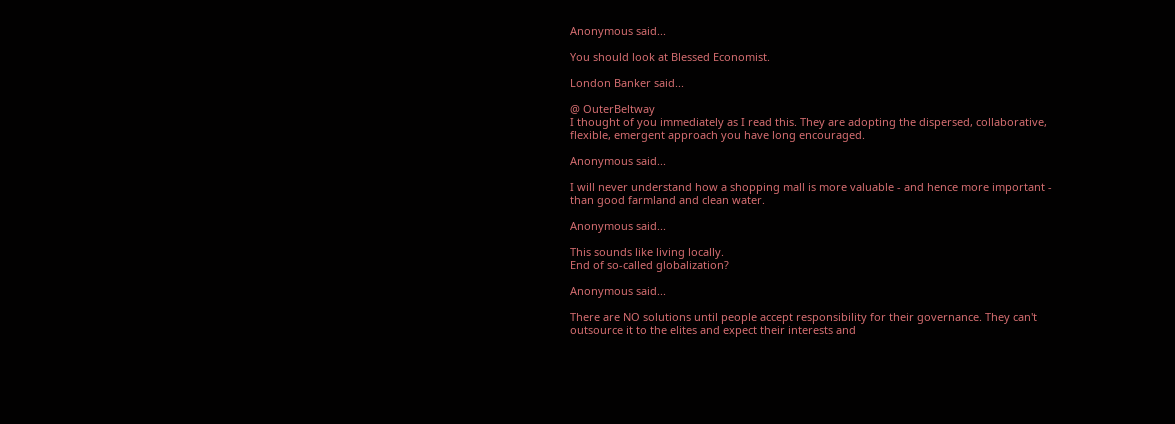Anonymous said...

You should look at Blessed Economist.

London Banker said...

@ OuterBeltway
I thought of you immediately as I read this. They are adopting the dispersed, collaborative, flexible, emergent approach you have long encouraged.

Anonymous said...

I will never understand how a shopping mall is more valuable - and hence more important - than good farmland and clean water.

Anonymous said...

This sounds like living locally.
End of so-called globalization?

Anonymous said...

There are NO solutions until people accept responsibility for their governance. They can't outsource it to the elites and expect their interests and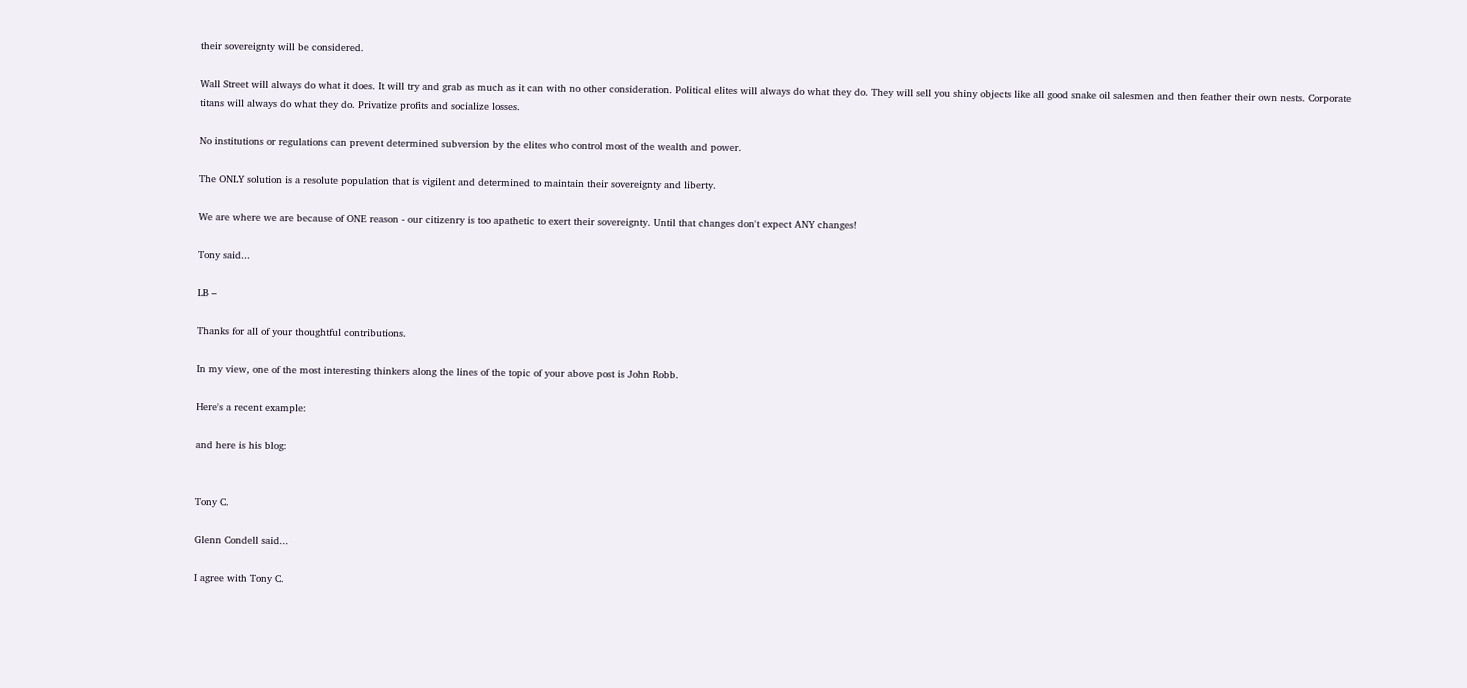their sovereignty will be considered.

Wall Street will always do what it does. It will try and grab as much as it can with no other consideration. Political elites will always do what they do. They will sell you shiny objects like all good snake oil salesmen and then feather their own nests. Corporate titans will always do what they do. Privatize profits and socialize losses.

No institutions or regulations can prevent determined subversion by the elites who control most of the wealth and power.

The ONLY solution is a resolute population that is vigilent and determined to maintain their sovereignty and liberty.

We are where we are because of ONE reason - our citizenry is too apathetic to exert their sovereignty. Until that changes don't expect ANY changes!

Tony said...

LB –

Thanks for all of your thoughtful contributions.

In my view, one of the most interesting thinkers along the lines of the topic of your above post is John Robb.

Here's a recent example:

and here is his blog:


Tony C.

Glenn Condell said...

I agree with Tony C.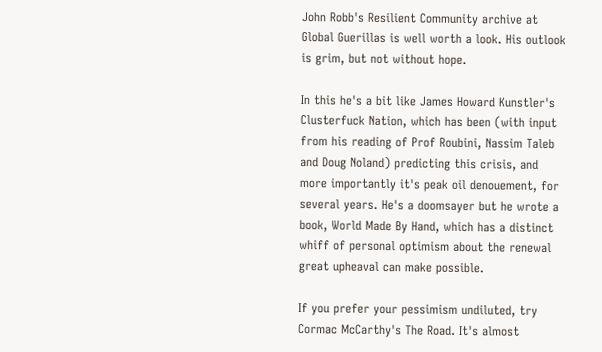John Robb's Resilient Community archive at Global Guerillas is well worth a look. His outlook is grim, but not without hope.

In this he's a bit like James Howard Kunstler's Clusterfuck Nation, which has been (with input from his reading of Prof Roubini, Nassim Taleb and Doug Noland) predicting this crisis, and more importantly it's peak oil denouement, for several years. He's a doomsayer but he wrote a book, World Made By Hand, which has a distinct whiff of personal optimism about the renewal great upheaval can make possible.

If you prefer your pessimism undiluted, try Cormac McCarthy's The Road. It's almost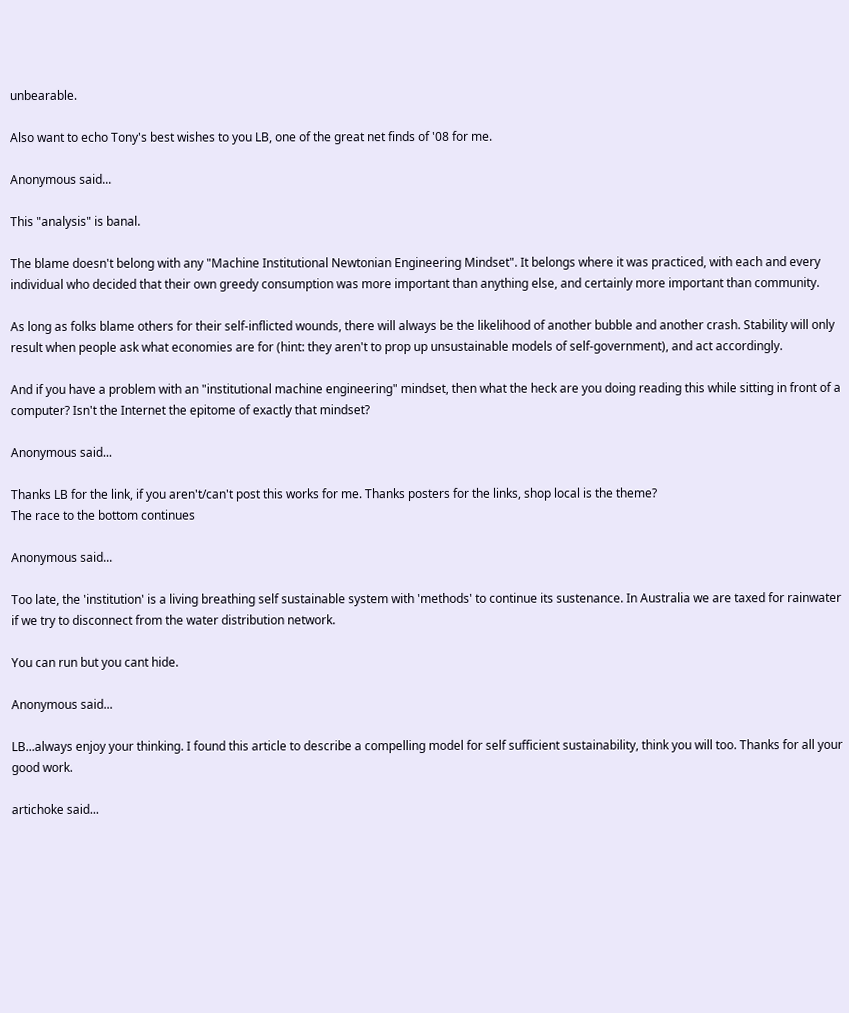unbearable.

Also want to echo Tony's best wishes to you LB, one of the great net finds of '08 for me.

Anonymous said...

This "analysis" is banal.

The blame doesn't belong with any "Machine Institutional Newtonian Engineering Mindset". It belongs where it was practiced, with each and every individual who decided that their own greedy consumption was more important than anything else, and certainly more important than community.

As long as folks blame others for their self-inflicted wounds, there will always be the likelihood of another bubble and another crash. Stability will only result when people ask what economies are for (hint: they aren't to prop up unsustainable models of self-government), and act accordingly.

And if you have a problem with an "institutional machine engineering" mindset, then what the heck are you doing reading this while sitting in front of a computer? Isn't the Internet the epitome of exactly that mindset?

Anonymous said...

Thanks LB for the link, if you aren't/can't post this works for me. Thanks posters for the links, shop local is the theme?
The race to the bottom continues

Anonymous said...

Too late, the 'institution' is a living breathing self sustainable system with 'methods' to continue its sustenance. In Australia we are taxed for rainwater if we try to disconnect from the water distribution network.

You can run but you cant hide.

Anonymous said...

LB...always enjoy your thinking. I found this article to describe a compelling model for self sufficient sustainability, think you will too. Thanks for all your good work.

artichoke said...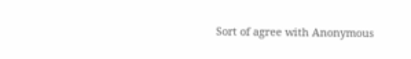Sort of agree with Anonymous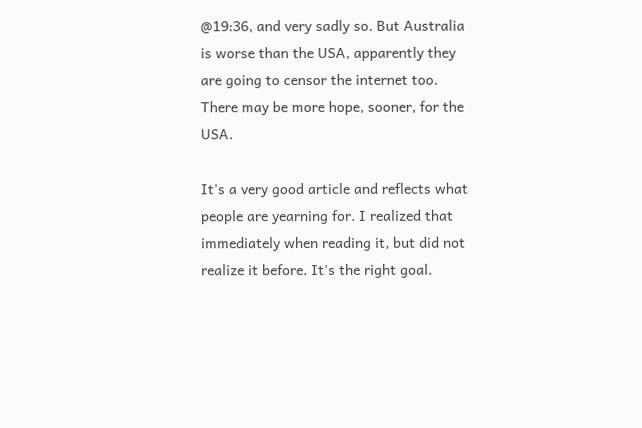@19:36, and very sadly so. But Australia is worse than the USA, apparently they are going to censor the internet too. There may be more hope, sooner, for the USA.

It's a very good article and reflects what people are yearning for. I realized that immediately when reading it, but did not realize it before. It's the right goal.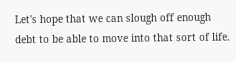Let's hope that we can slough off enough debt to be able to move into that sort of life.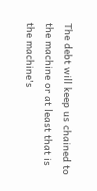The debt will keep us chained to the machine or at least that is the machine's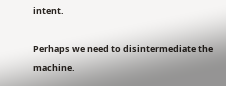intent.

Perhaps we need to disintermediate the machine.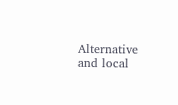Alternative and local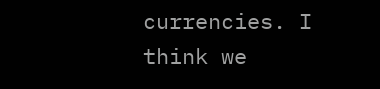currencies. I think we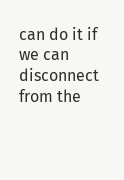can do it if we can disconnect from the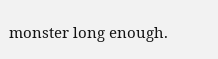monster long enough.